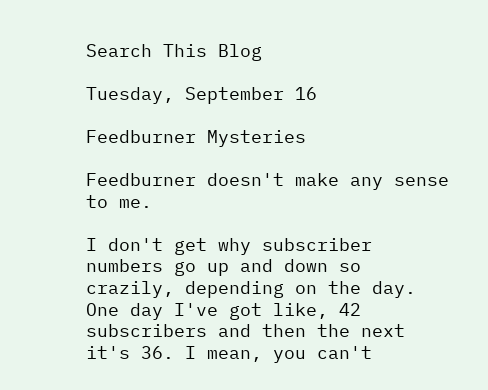Search This Blog

Tuesday, September 16

Feedburner Mysteries

Feedburner doesn't make any sense to me.

I don't get why subscriber numbers go up and down so crazily, depending on the day. One day I've got like, 42 subscribers and then the next it's 36. I mean, you can't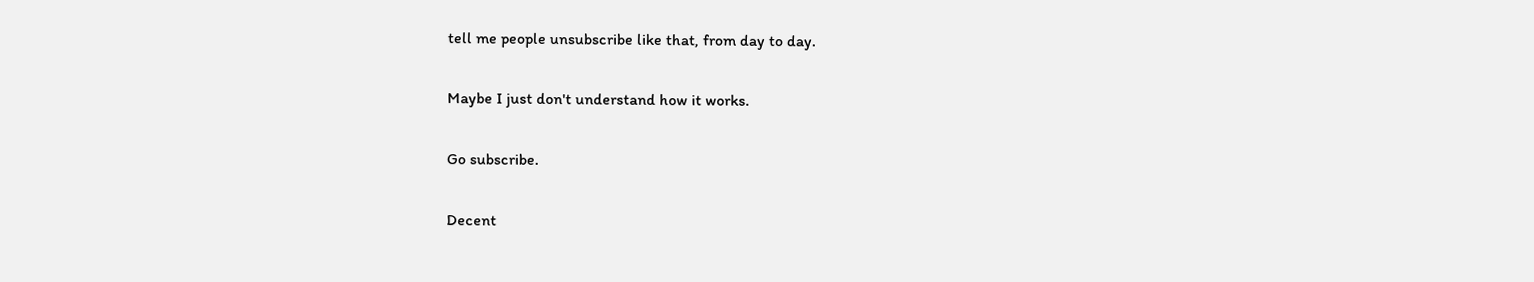tell me people unsubscribe like that, from day to day.

Maybe I just don't understand how it works.

Go subscribe.

Decent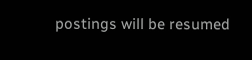postings will be resumed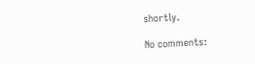shortly.

No comments: